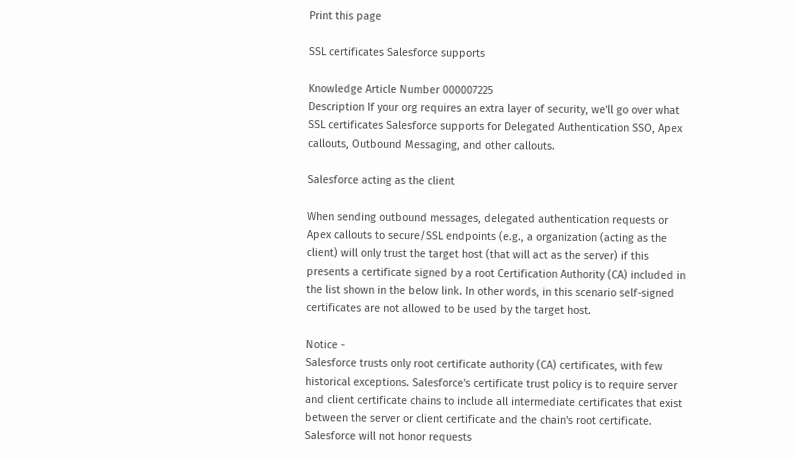Print this page

SSL certificates Salesforce supports

Knowledge Article Number 000007225
Description If your org requires an extra layer of security, we'll go over what SSL certificates Salesforce supports for Delegated Authentication SSO, Apex callouts, Outbound Messaging, and other callouts.

Salesforce acting as the client

When sending outbound messages, delegated authentication requests or Apex callouts to secure/SSL endpoints (e.g., a organization (acting as the client) will only trust the target host (that will act as the server) if this presents a certificate signed by a root Certification Authority (CA) included in the list shown in the below link. In other words, in this scenario self-signed certificates are not allowed to be used by the target host.

Notice -
Salesforce trusts only root certificate authority (CA) certificates, with few historical exceptions. Salesforce's certificate trust policy is to require server and client certificate chains to include all intermediate certificates that exist between the server or client certificate and the chain's root certificate. Salesforce will not honor requests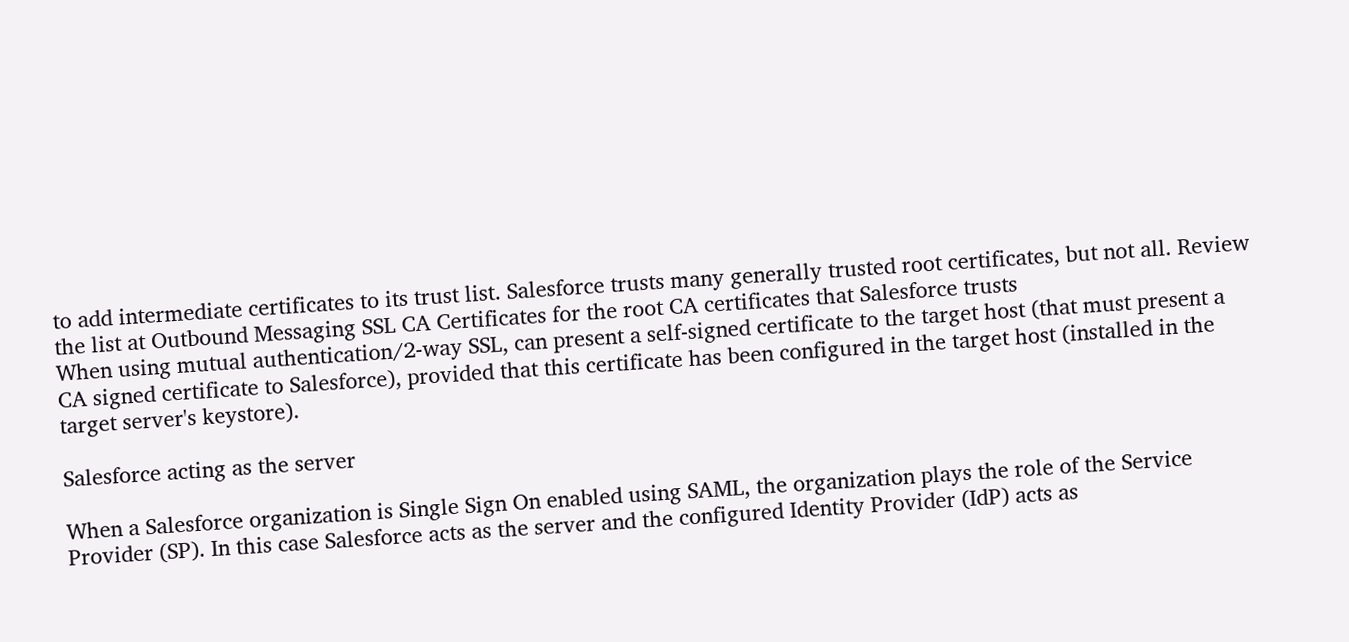to add intermediate certificates to its trust list. Salesforce trusts many generally trusted root certificates, but not all. Review the list at Outbound Messaging SSL CA Certificates for the root CA certificates that Salesforce trusts
When using mutual authentication/2-way SSL, can present a self-signed certificate to the target host (that must present a CA signed certificate to Salesforce), provided that this certificate has been configured in the target host (installed in the target server's keystore).

Salesforce acting as the server

When a Salesforce organization is Single Sign On enabled using SAML, the organization plays the role of the Service Provider (SP). In this case Salesforce acts as the server and the configured Identity Provider (IdP) acts as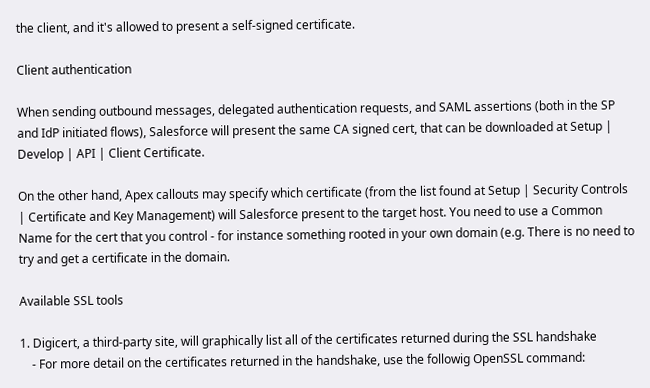the client, and it's allowed to present a self-signed certificate.

Client authentication

When sending outbound messages, delegated authentication requests, and SAML assertions (both in the SP and IdP initiated flows), Salesforce will present the same CA signed cert, that can be downloaded at Setup | Develop | API | Client Certificate.

On the other hand, Apex callouts may specify which certificate (from the list found at Setup | Security Controls | Certificate and Key Management) will Salesforce present to the target host. You need to use a Common Name for the cert that you control - for instance something rooted in your own domain (e.g. There is no need to try and get a certificate in the domain.

Available SSL tools

1. Digicert, a third-party site, will graphically list all of the certificates returned during the SSL handshake
    - For more detail on the certificates returned in the handshake, use the followig OpenSSL command: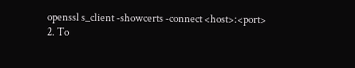openssl s_client -showcerts -connect <host>:<port>
2. To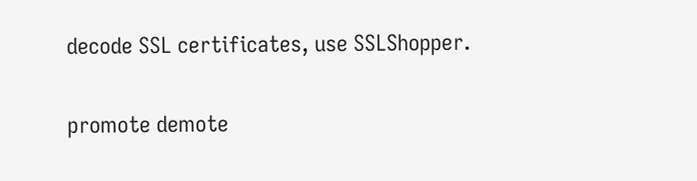decode SSL certificates, use SSLShopper.

promote demote